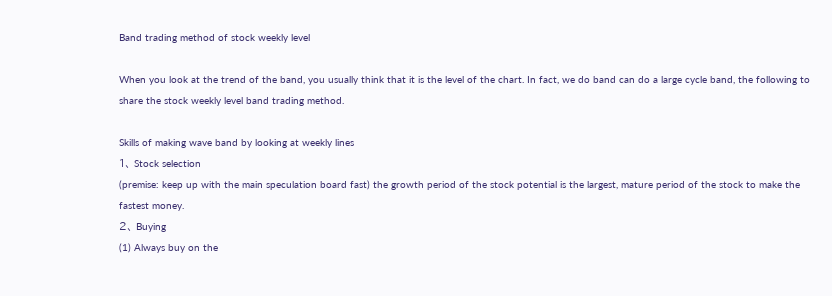Band trading method of stock weekly level

When you look at the trend of the band, you usually think that it is the level of the chart. In fact, we do band can do a large cycle band, the following to share the stock weekly level band trading method.

Skills of making wave band by looking at weekly lines
1、 Stock selection
(premise: keep up with the main speculation board fast) the growth period of the stock potential is the largest, mature period of the stock to make the fastest money.
2、 Buying
(1) Always buy on the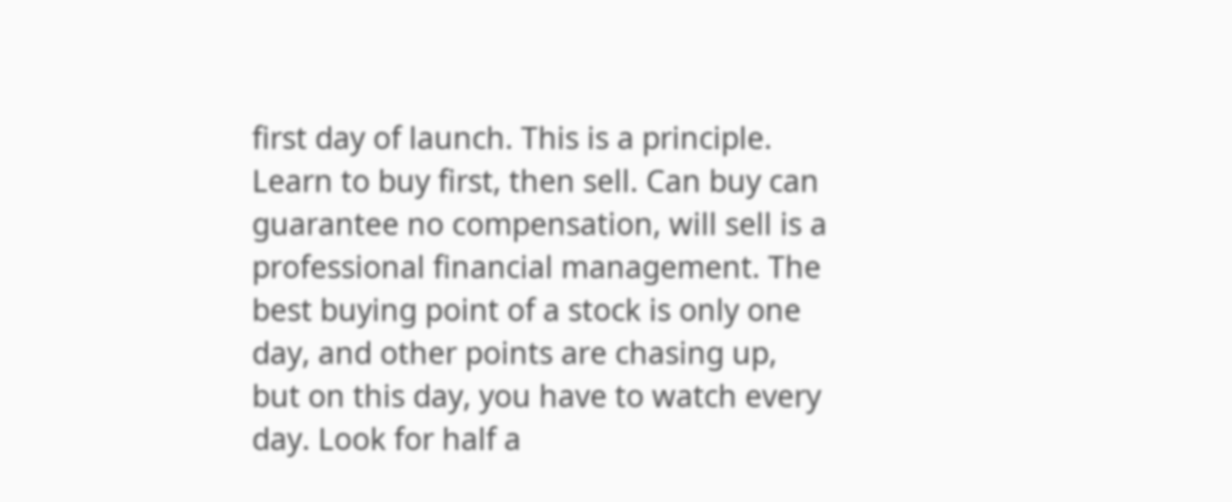first day of launch. This is a principle. Learn to buy first, then sell. Can buy can guarantee no compensation, will sell is a professional financial management. The best buying point of a stock is only one day, and other points are chasing up, but on this day, you have to watch every day. Look for half a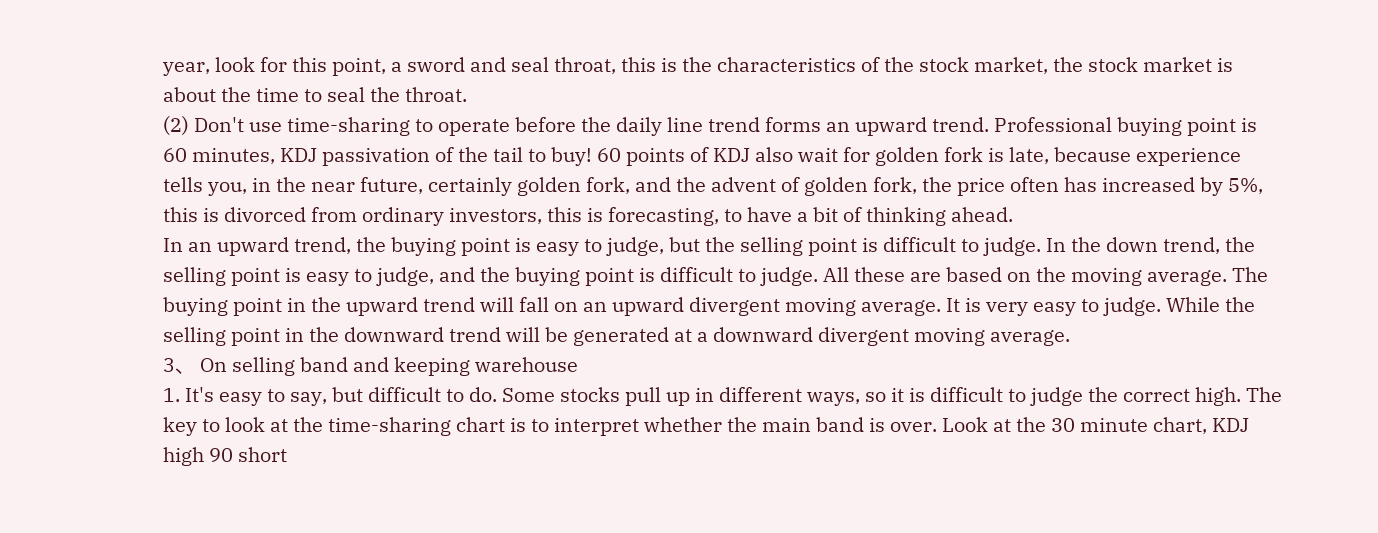year, look for this point, a sword and seal throat, this is the characteristics of the stock market, the stock market is about the time to seal the throat.
(2) Don't use time-sharing to operate before the daily line trend forms an upward trend. Professional buying point is 60 minutes, KDJ passivation of the tail to buy! 60 points of KDJ also wait for golden fork is late, because experience tells you, in the near future, certainly golden fork, and the advent of golden fork, the price often has increased by 5%, this is divorced from ordinary investors, this is forecasting, to have a bit of thinking ahead.
In an upward trend, the buying point is easy to judge, but the selling point is difficult to judge. In the down trend, the selling point is easy to judge, and the buying point is difficult to judge. All these are based on the moving average. The buying point in the upward trend will fall on an upward divergent moving average. It is very easy to judge. While the selling point in the downward trend will be generated at a downward divergent moving average.
3、 On selling band and keeping warehouse
1. It's easy to say, but difficult to do. Some stocks pull up in different ways, so it is difficult to judge the correct high. The key to look at the time-sharing chart is to interpret whether the main band is over. Look at the 30 minute chart, KDJ high 90 short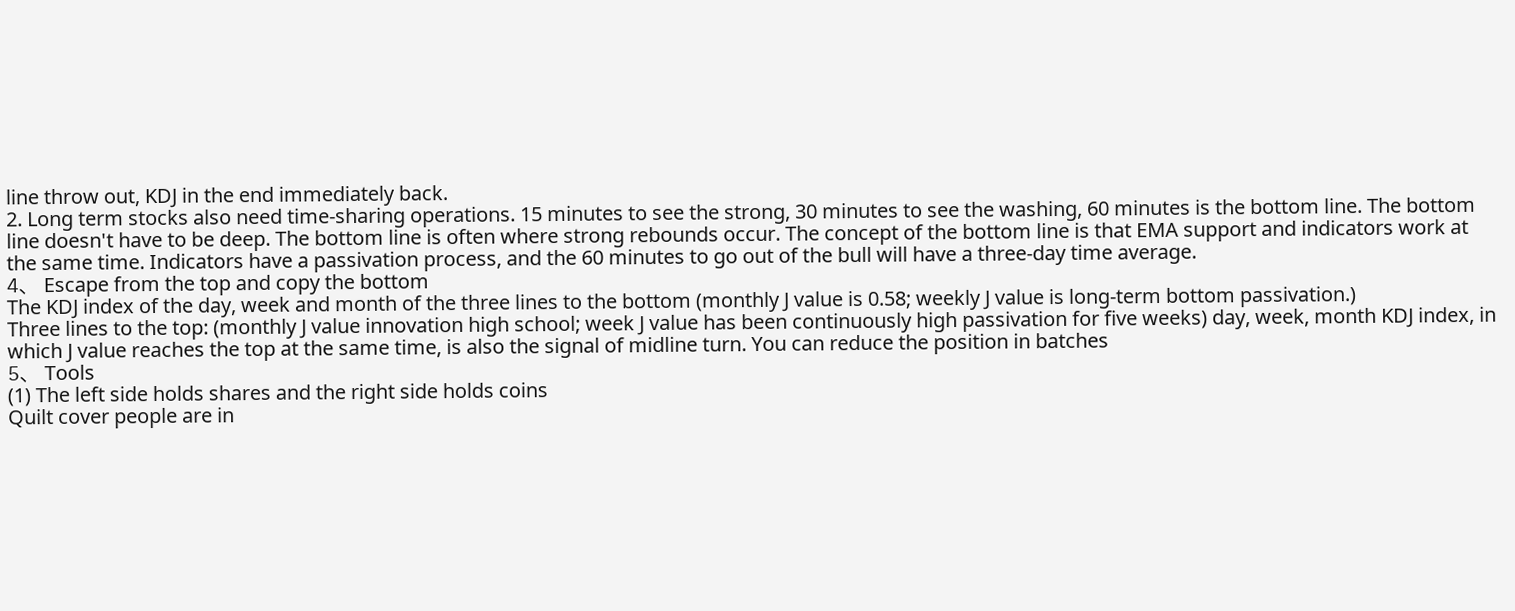line throw out, KDJ in the end immediately back.
2. Long term stocks also need time-sharing operations. 15 minutes to see the strong, 30 minutes to see the washing, 60 minutes is the bottom line. The bottom line doesn't have to be deep. The bottom line is often where strong rebounds occur. The concept of the bottom line is that EMA support and indicators work at the same time. Indicators have a passivation process, and the 60 minutes to go out of the bull will have a three-day time average.
4、 Escape from the top and copy the bottom
The KDJ index of the day, week and month of the three lines to the bottom (monthly J value is 0.58; weekly J value is long-term bottom passivation.)
Three lines to the top: (monthly J value innovation high school; week J value has been continuously high passivation for five weeks) day, week, month KDJ index, in which J value reaches the top at the same time, is also the signal of midline turn. You can reduce the position in batches
5、 Tools
(1) The left side holds shares and the right side holds coins
Quilt cover people are in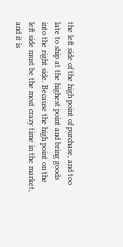the left side of the high point of purchase, and too late to ship at the highest point and bring goods into the right side. Because the high point on the left side must be the most crazy time in the market, and it is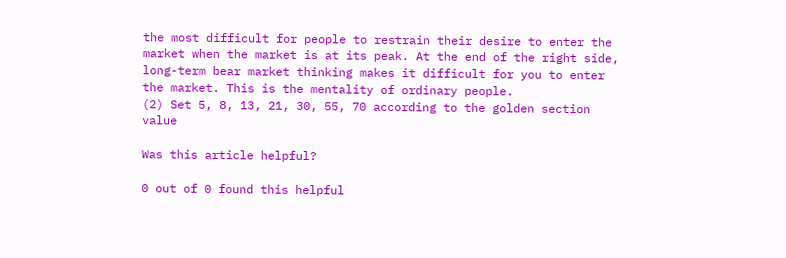the most difficult for people to restrain their desire to enter the market when the market is at its peak. At the end of the right side, long-term bear market thinking makes it difficult for you to enter the market. This is the mentality of ordinary people.
(2) Set 5, 8, 13, 21, 30, 55, 70 according to the golden section value

Was this article helpful?

0 out of 0 found this helpful